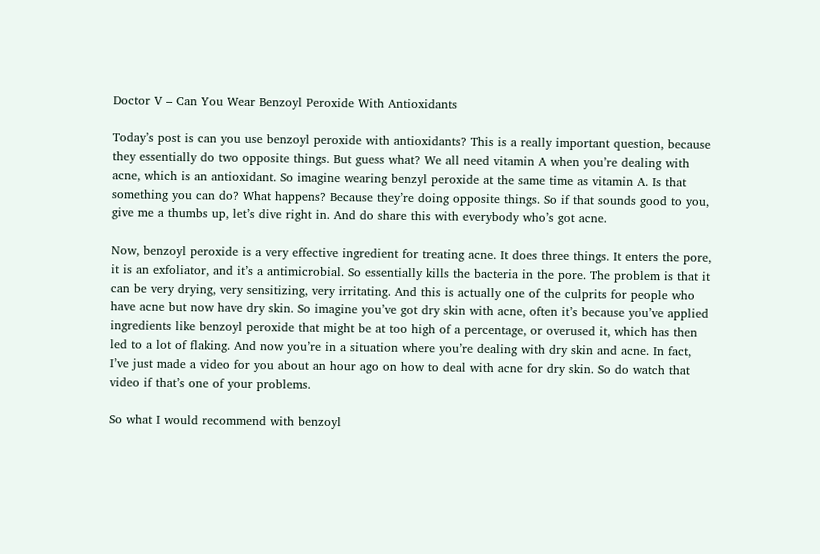Doctor V – Can You Wear Benzoyl Peroxide With Antioxidants

Today’s post is can you use benzoyl peroxide with antioxidants? This is a really important question, because they essentially do two opposite things. But guess what? We all need vitamin A when you’re dealing with acne, which is an antioxidant. So imagine wearing benzyl peroxide at the same time as vitamin A. Is that something you can do? What happens? Because they’re doing opposite things. So if that sounds good to you, give me a thumbs up, let’s dive right in. And do share this with everybody who’s got acne.

Now, benzoyl peroxide is a very effective ingredient for treating acne. It does three things. It enters the pore, it is an exfoliator, and it’s a antimicrobial. So essentially kills the bacteria in the pore. The problem is that it can be very drying, very sensitizing, very irritating. And this is actually one of the culprits for people who have acne but now have dry skin. So imagine you’ve got dry skin with acne, often it’s because you’ve applied ingredients like benzoyl peroxide that might be at too high of a percentage, or overused it, which has then led to a lot of flaking. And now you’re in a situation where you’re dealing with dry skin and acne. In fact, I’ve just made a video for you about an hour ago on how to deal with acne for dry skin. So do watch that video if that’s one of your problems.

So what I would recommend with benzoyl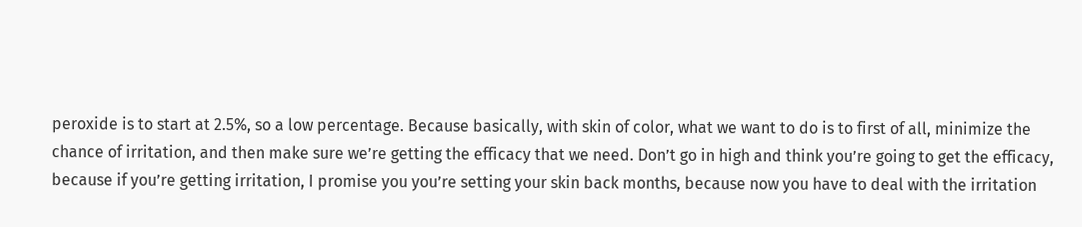peroxide is to start at 2.5%, so a low percentage. Because basically, with skin of color, what we want to do is to first of all, minimize the chance of irritation, and then make sure we’re getting the efficacy that we need. Don’t go in high and think you’re going to get the efficacy, because if you’re getting irritation, I promise you you’re setting your skin back months, because now you have to deal with the irritation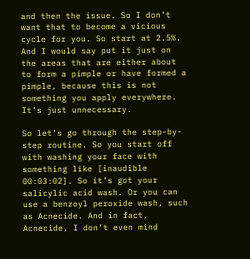and then the issue. So I don’t want that to become a vicious cycle for you. So start at 2.5%. And I would say put it just on the areas that are either about to form a pimple or have formed a pimple, because this is not something you apply everywhere. It’s just unnecessary.

So let’s go through the step-by-step routine. So you start off with washing your face with something like [inaudible 00:03:02]. So it’s got your salicylic acid wash. Or you can use a benzoyl peroxide wash, such as Acnecide. And in fact, Acnecide, I don’t even mind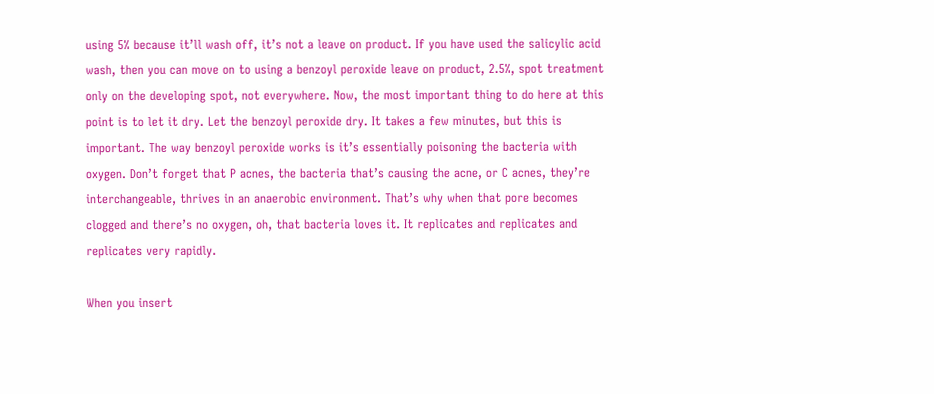using 5% because it’ll wash off, it’s not a leave on product. If you have used the salicylic acid wash, then you can move on to using a benzoyl peroxide leave on product, 2.5%, spot treatment only on the developing spot, not everywhere. Now, the most important thing to do here at this point is to let it dry. Let the benzoyl peroxide dry. It takes a few minutes, but this is important. The way benzoyl peroxide works is it’s essentially poisoning the bacteria with oxygen. Don’t forget that P acnes, the bacteria that’s causing the acne, or C acnes, they’re interchangeable, thrives in an anaerobic environment. That’s why when that pore becomes clogged and there’s no oxygen, oh, that bacteria loves it. It replicates and replicates and replicates very rapidly.

When you insert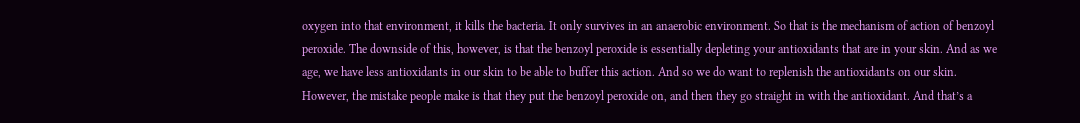oxygen into that environment, it kills the bacteria. It only survives in an anaerobic environment. So that is the mechanism of action of benzoyl peroxide. The downside of this, however, is that the benzoyl peroxide is essentially depleting your antioxidants that are in your skin. And as we age, we have less antioxidants in our skin to be able to buffer this action. And so we do want to replenish the antioxidants on our skin. However, the mistake people make is that they put the benzoyl peroxide on, and then they go straight in with the antioxidant. And that’s a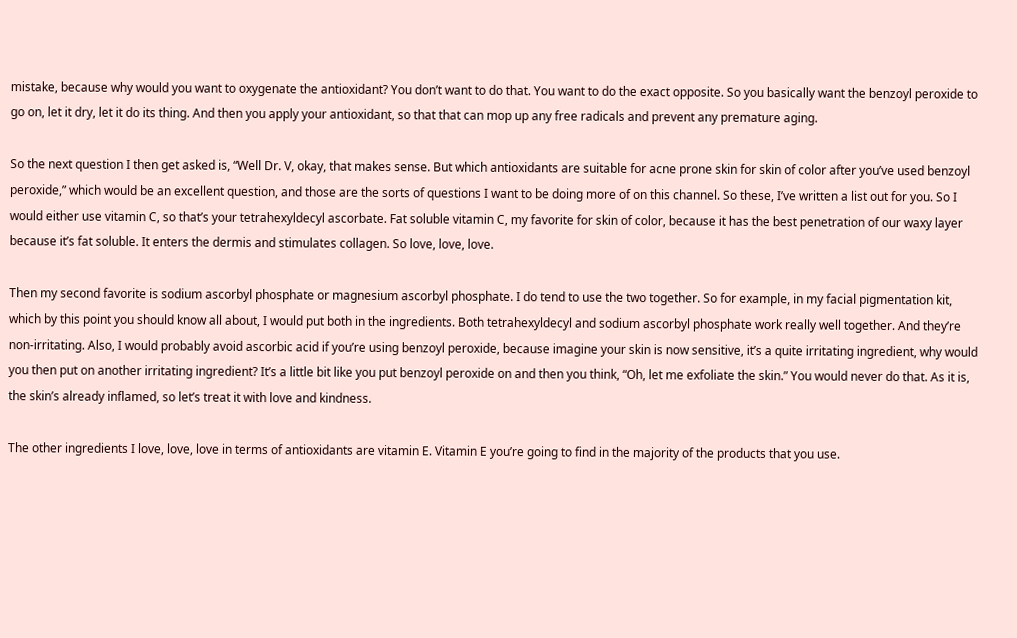mistake, because why would you want to oxygenate the antioxidant? You don’t want to do that. You want to do the exact opposite. So you basically want the benzoyl peroxide to go on, let it dry, let it do its thing. And then you apply your antioxidant, so that that can mop up any free radicals and prevent any premature aging.

So the next question I then get asked is, “Well Dr. V, okay, that makes sense. But which antioxidants are suitable for acne prone skin for skin of color after you’ve used benzoyl peroxide,” which would be an excellent question, and those are the sorts of questions I want to be doing more of on this channel. So these, I’ve written a list out for you. So I would either use vitamin C, so that’s your tetrahexyldecyl ascorbate. Fat soluble vitamin C, my favorite for skin of color, because it has the best penetration of our waxy layer because it’s fat soluble. It enters the dermis and stimulates collagen. So love, love, love.

Then my second favorite is sodium ascorbyl phosphate or magnesium ascorbyl phosphate. I do tend to use the two together. So for example, in my facial pigmentation kit, which by this point you should know all about, I would put both in the ingredients. Both tetrahexyldecyl and sodium ascorbyl phosphate work really well together. And they’re non-irritating. Also, I would probably avoid ascorbic acid if you’re using benzoyl peroxide, because imagine your skin is now sensitive, it’s a quite irritating ingredient, why would you then put on another irritating ingredient? It’s a little bit like you put benzoyl peroxide on and then you think, “Oh, let me exfoliate the skin.” You would never do that. As it is, the skin’s already inflamed, so let’s treat it with love and kindness.

The other ingredients I love, love, love in terms of antioxidants are vitamin E. Vitamin E you’re going to find in the majority of the products that you use.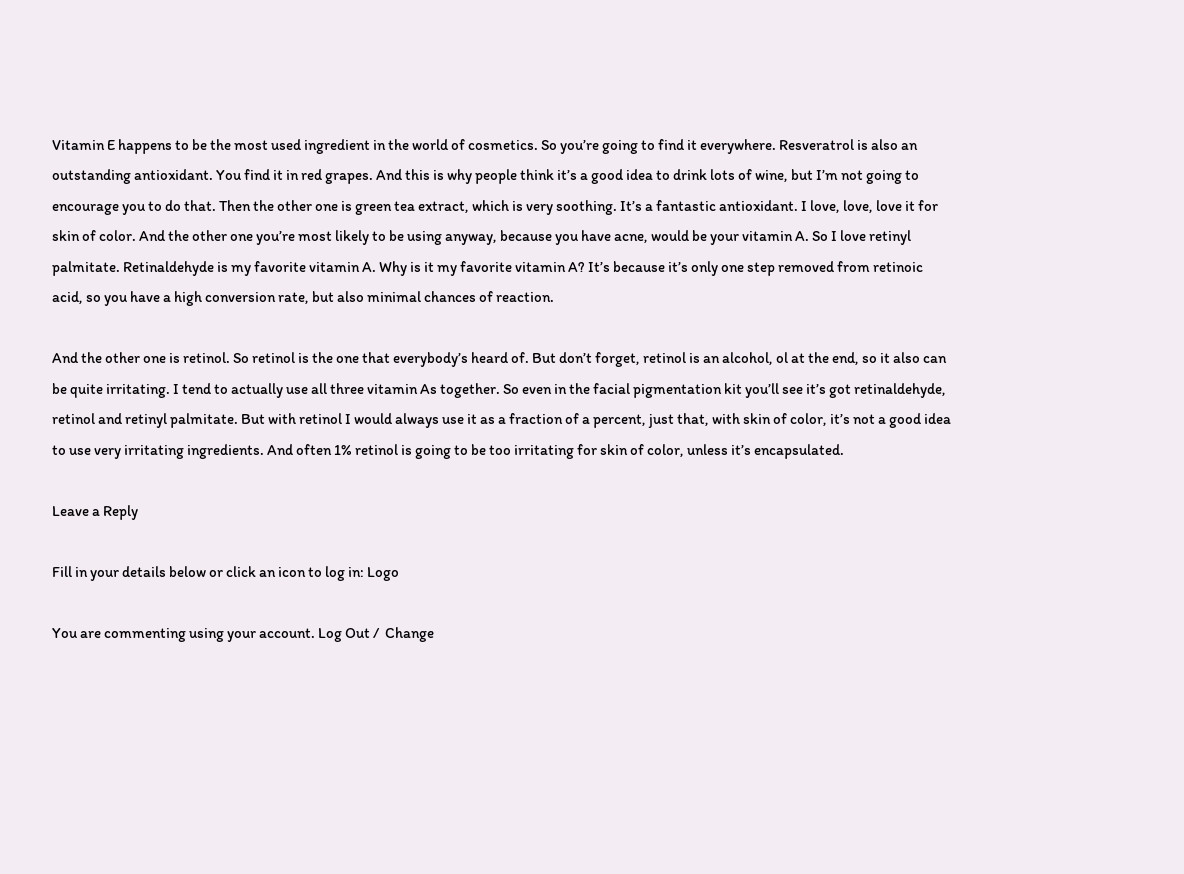Vitamin E happens to be the most used ingredient in the world of cosmetics. So you’re going to find it everywhere. Resveratrol is also an outstanding antioxidant. You find it in red grapes. And this is why people think it’s a good idea to drink lots of wine, but I’m not going to encourage you to do that. Then the other one is green tea extract, which is very soothing. It’s a fantastic antioxidant. I love, love, love it for skin of color. And the other one you’re most likely to be using anyway, because you have acne, would be your vitamin A. So I love retinyl palmitate. Retinaldehyde is my favorite vitamin A. Why is it my favorite vitamin A? It’s because it’s only one step removed from retinoic acid, so you have a high conversion rate, but also minimal chances of reaction.

And the other one is retinol. So retinol is the one that everybody’s heard of. But don’t forget, retinol is an alcohol, ol at the end, so it also can be quite irritating. I tend to actually use all three vitamin As together. So even in the facial pigmentation kit you’ll see it’s got retinaldehyde, retinol and retinyl palmitate. But with retinol I would always use it as a fraction of a percent, just that, with skin of color, it’s not a good idea to use very irritating ingredients. And often 1% retinol is going to be too irritating for skin of color, unless it’s encapsulated.

Leave a Reply

Fill in your details below or click an icon to log in: Logo

You are commenting using your account. Log Out /  Change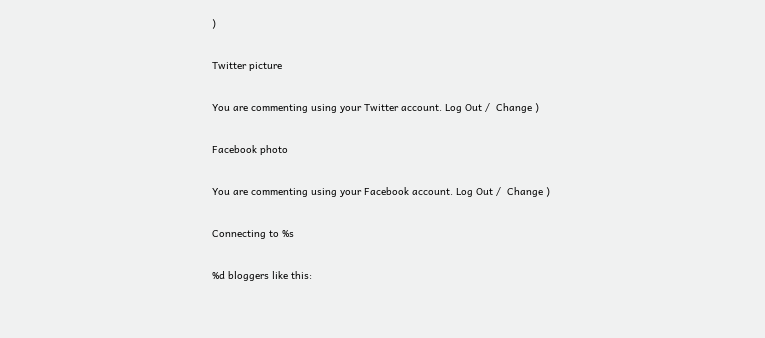)

Twitter picture

You are commenting using your Twitter account. Log Out /  Change )

Facebook photo

You are commenting using your Facebook account. Log Out /  Change )

Connecting to %s

%d bloggers like this: